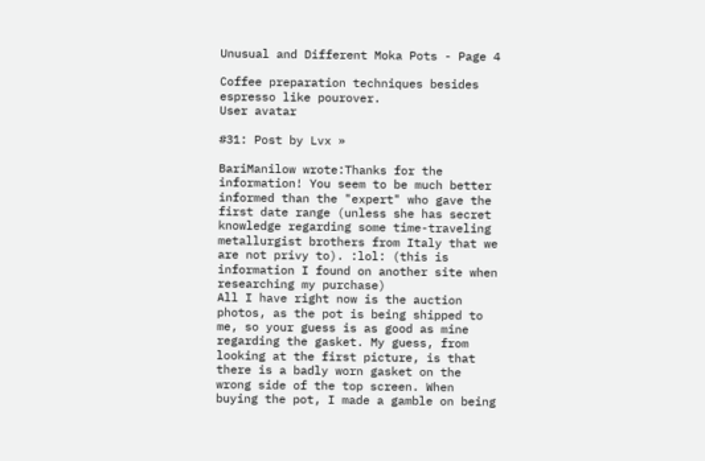Unusual and Different Moka Pots - Page 4

Coffee preparation techniques besides espresso like pourover.
User avatar

#31: Post by Lvx »

BariManilow wrote:Thanks for the information! You seem to be much better informed than the "expert" who gave the first date range (unless she has secret knowledge regarding some time-traveling metallurgist brothers from Italy that we are not privy to). :lol: (this is information I found on another site when researching my purchase)
All I have right now is the auction photos, as the pot is being shipped to me, so your guess is as good as mine regarding the gasket. My guess, from looking at the first picture, is that there is a badly worn gasket on the wrong side of the top screen. When buying the pot, I made a gamble on being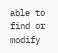able to find or modify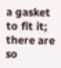a gasket to fit it; there are so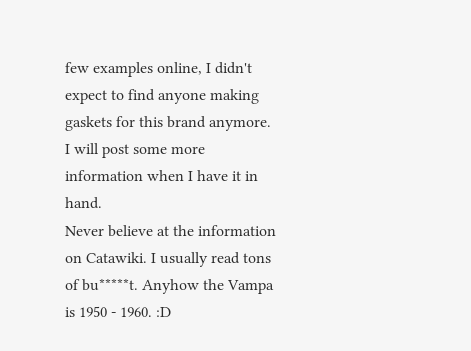few examples online, I didn't expect to find anyone making gaskets for this brand anymore.
I will post some more information when I have it in hand.
Never believe at the information on Catawiki. I usually read tons of bu*****t. Anyhow the Vampa is 1950 - 1960. :D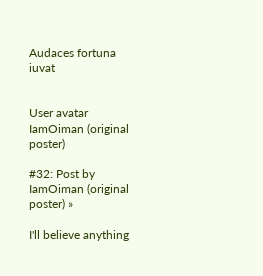Audaces fortuna iuvat


User avatar
IamOiman (original poster)

#32: Post by IamOiman (original poster) »

I'll believe anything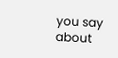you say about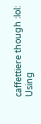caffettiere though :lol:
Using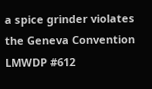a spice grinder violates the Geneva Convention
LMWDP #612